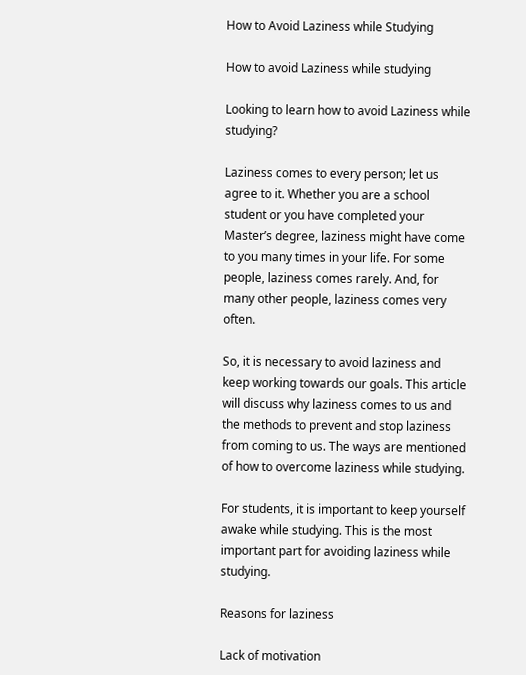How to Avoid Laziness while Studying

How to avoid Laziness while studying

Looking to learn how to avoid Laziness while studying?

Laziness comes to every person; let us agree to it. Whether you are a school student or you have completed your Master’s degree, laziness might have come to you many times in your life. For some people, laziness comes rarely. And, for many other people, laziness comes very often.

So, it is necessary to avoid laziness and keep working towards our goals. This article will discuss why laziness comes to us and the methods to prevent and stop laziness from coming to us. The ways are mentioned of how to overcome laziness while studying.

For students, it is important to keep yourself awake while studying. This is the most important part for avoiding laziness while studying.

Reasons for laziness

Lack of motivation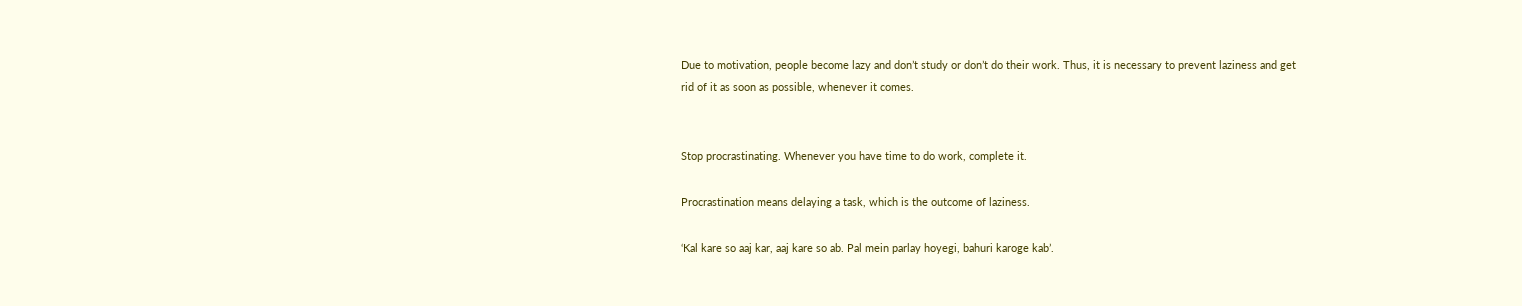Due to motivation, people become lazy and don’t study or don’t do their work. Thus, it is necessary to prevent laziness and get rid of it as soon as possible, whenever it comes.


Stop procrastinating. Whenever you have time to do work, complete it.

Procrastination means delaying a task, which is the outcome of laziness.

‘Kal kare so aaj kar, aaj kare so ab. Pal mein parlay hoyegi, bahuri karoge kab’.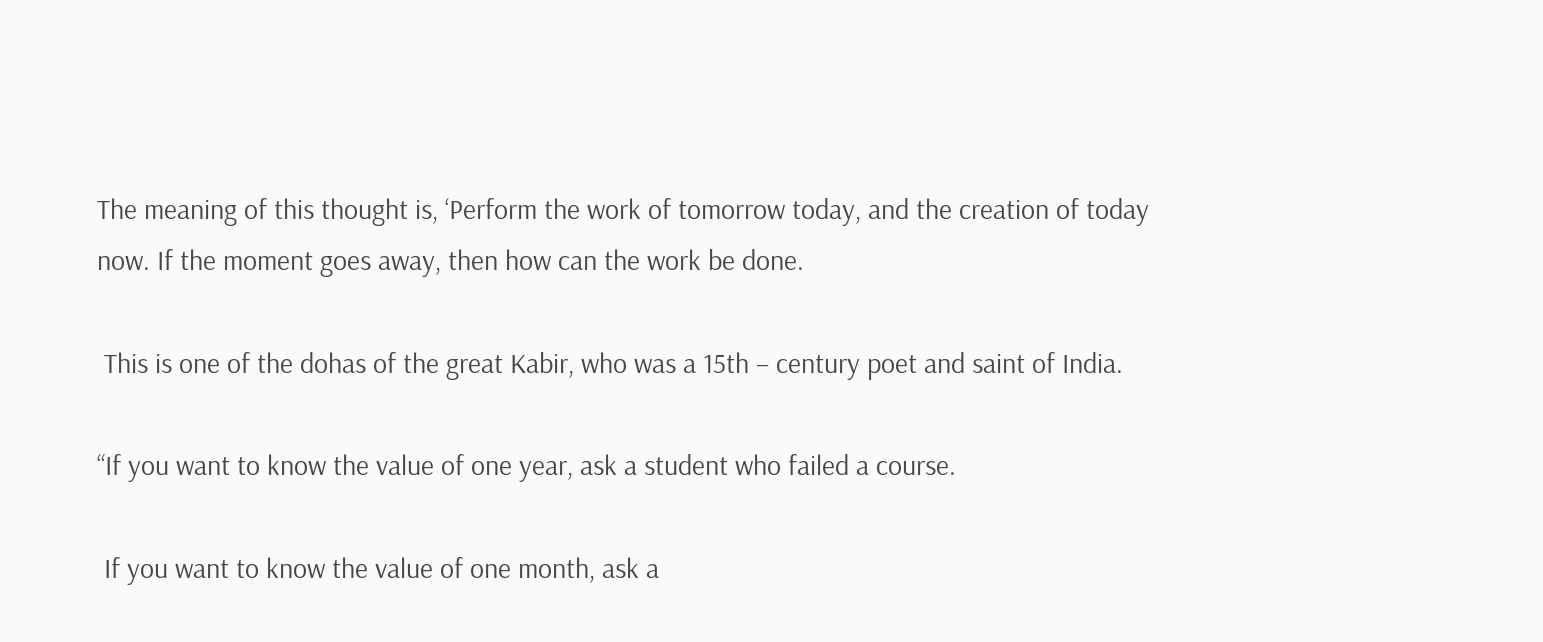The meaning of this thought is, ‘Perform the work of tomorrow today, and the creation of today now. If the moment goes away, then how can the work be done.

 This is one of the dohas of the great Kabir, who was a 15th – century poet and saint of India.

“If you want to know the value of one year, ask a student who failed a course.

 If you want to know the value of one month, ask a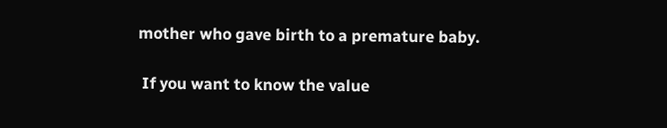mother who gave birth to a premature baby.

 If you want to know the value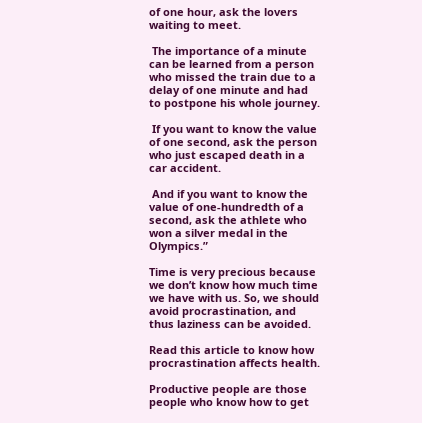of one hour, ask the lovers waiting to meet.

 The importance of a minute can be learned from a person who missed the train due to a delay of one minute and had to postpone his whole journey.

 If you want to know the value of one second, ask the person who just escaped death in a car accident.

 And if you want to know the value of one-hundredth of a second, ask the athlete who won a silver medal in the Olympics.”

Time is very precious because we don’t know how much time we have with us. So, we should avoid procrastination, and thus laziness can be avoided.

Read this article to know how procrastination affects health.

Productive people are those people who know how to get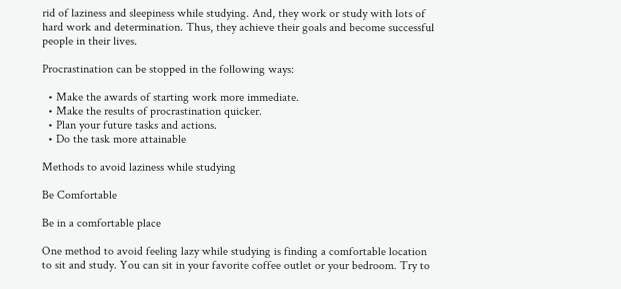rid of laziness and sleepiness while studying. And, they work or study with lots of hard work and determination. Thus, they achieve their goals and become successful people in their lives.

Procrastination can be stopped in the following ways:

  • Make the awards of starting work more immediate.
  • Make the results of procrastination quicker.
  • Plan your future tasks and actions.
  • Do the task more attainable

Methods to avoid laziness while studying

Be Comfortable

Be in a comfortable place

One method to avoid feeling lazy while studying is finding a comfortable location to sit and study. You can sit in your favorite coffee outlet or your bedroom. Try to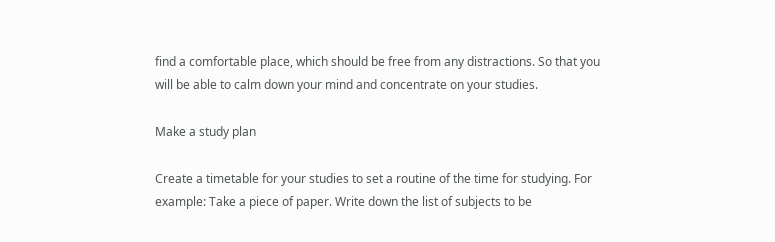find a comfortable place, which should be free from any distractions. So that you will be able to calm down your mind and concentrate on your studies.

Make a study plan

Create a timetable for your studies to set a routine of the time for studying. For example: Take a piece of paper. Write down the list of subjects to be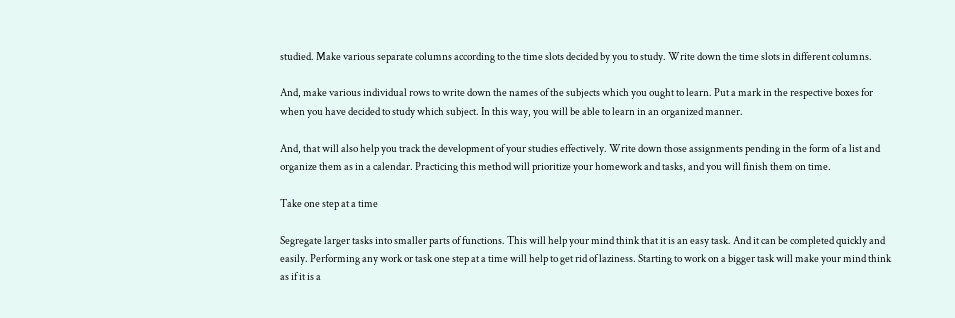studied. Make various separate columns according to the time slots decided by you to study. Write down the time slots in different columns.

And, make various individual rows to write down the names of the subjects which you ought to learn. Put a mark in the respective boxes for when you have decided to study which subject. In this way, you will be able to learn in an organized manner.

And, that will also help you track the development of your studies effectively. Write down those assignments pending in the form of a list and organize them as in a calendar. Practicing this method will prioritize your homework and tasks, and you will finish them on time.

Take one step at a time

Segregate larger tasks into smaller parts of functions. This will help your mind think that it is an easy task. And it can be completed quickly and easily. Performing any work or task one step at a time will help to get rid of laziness. Starting to work on a bigger task will make your mind think as if it is a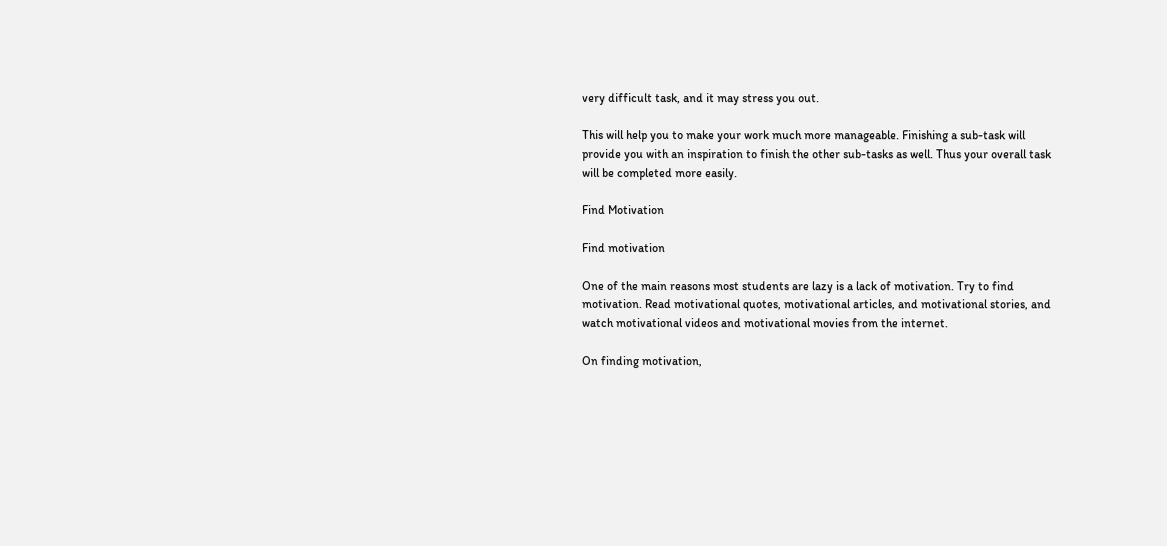very difficult task, and it may stress you out.

This will help you to make your work much more manageable. Finishing a sub-task will provide you with an inspiration to finish the other sub-tasks as well. Thus your overall task will be completed more easily.

Find Motivation

Find motivation

One of the main reasons most students are lazy is a lack of motivation. Try to find motivation. Read motivational quotes, motivational articles, and motivational stories, and watch motivational videos and motivational movies from the internet.

On finding motivation,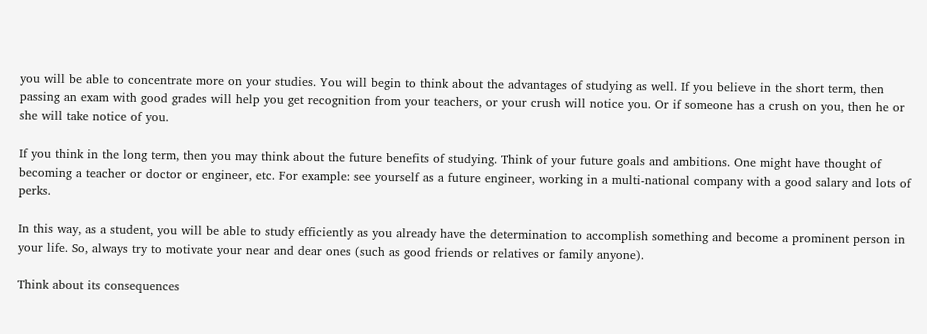you will be able to concentrate more on your studies. You will begin to think about the advantages of studying as well. If you believe in the short term, then passing an exam with good grades will help you get recognition from your teachers, or your crush will notice you. Or if someone has a crush on you, then he or she will take notice of you.

If you think in the long term, then you may think about the future benefits of studying. Think of your future goals and ambitions. One might have thought of becoming a teacher or doctor or engineer, etc. For example: see yourself as a future engineer, working in a multi-national company with a good salary and lots of perks.

In this way, as a student, you will be able to study efficiently as you already have the determination to accomplish something and become a prominent person in your life. So, always try to motivate your near and dear ones (such as good friends or relatives or family anyone).

Think about its consequences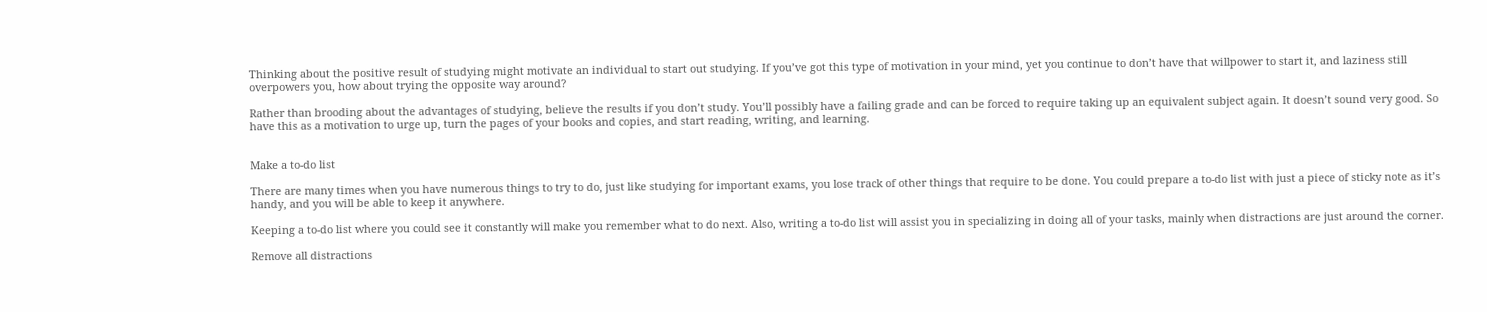Thinking about the positive result of studying might motivate an individual to start out studying. If you’ve got this type of motivation in your mind, yet you continue to don’t have that willpower to start it, and laziness still overpowers you, how about trying the opposite way around?

Rather than brooding about the advantages of studying, believe the results if you don’t study. You’ll possibly have a failing grade and can be forced to require taking up an equivalent subject again. It doesn’t sound very good. So have this as a motivation to urge up, turn the pages of your books and copies, and start reading, writing, and learning.


Make a to-do list

There are many times when you have numerous things to try to do, just like studying for important exams, you lose track of other things that require to be done. You could prepare a to-do list with just a piece of sticky note as it’s handy, and you will be able to keep it anywhere.

Keeping a to-do list where you could see it constantly will make you remember what to do next. Also, writing a to-do list will assist you in specializing in doing all of your tasks, mainly when distractions are just around the corner.

Remove all distractions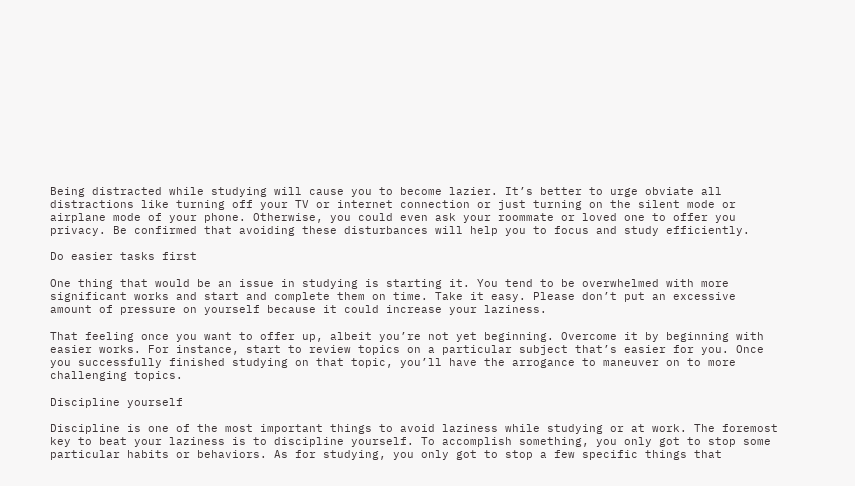Being distracted while studying will cause you to become lazier. It’s better to urge obviate all distractions like turning off your TV or internet connection or just turning on the silent mode or airplane mode of your phone. Otherwise, you could even ask your roommate or loved one to offer you privacy. Be confirmed that avoiding these disturbances will help you to focus and study efficiently.

Do easier tasks first

One thing that would be an issue in studying is starting it. You tend to be overwhelmed with more significant works and start and complete them on time. Take it easy. Please don’t put an excessive amount of pressure on yourself because it could increase your laziness.

That feeling once you want to offer up, albeit you’re not yet beginning. Overcome it by beginning with easier works. For instance, start to review topics on a particular subject that’s easier for you. Once you successfully finished studying on that topic, you’ll have the arrogance to maneuver on to more challenging topics.

Discipline yourself

Discipline is one of the most important things to avoid laziness while studying or at work. The foremost key to beat your laziness is to discipline yourself. To accomplish something, you only got to stop some particular habits or behaviors. As for studying, you only got to stop a few specific things that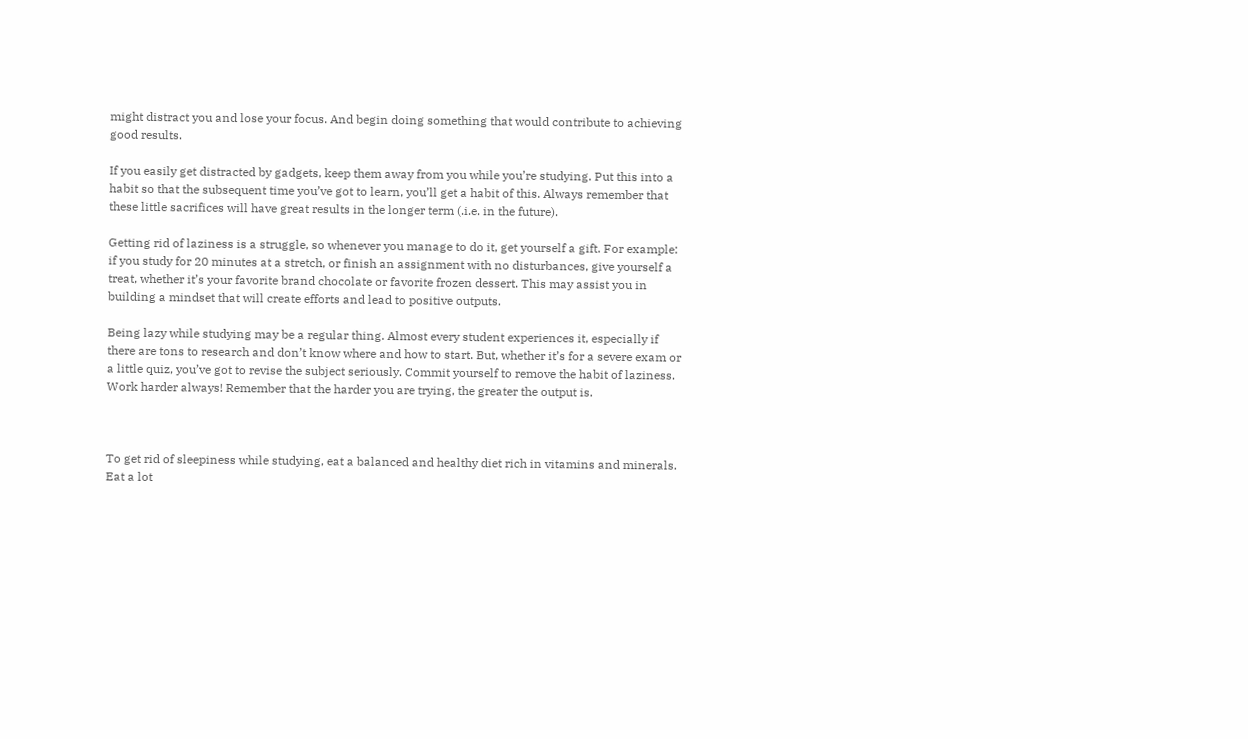might distract you and lose your focus. And begin doing something that would contribute to achieving good results.

If you easily get distracted by gadgets, keep them away from you while you’re studying. Put this into a habit so that the subsequent time you’ve got to learn, you’ll get a habit of this. Always remember that these little sacrifices will have great results in the longer term (.i.e. in the future).

Getting rid of laziness is a struggle, so whenever you manage to do it, get yourself a gift. For example: if you study for 20 minutes at a stretch, or finish an assignment with no disturbances, give yourself a treat, whether it’s your favorite brand chocolate or favorite frozen dessert. This may assist you in building a mindset that will create efforts and lead to positive outputs.

Being lazy while studying may be a regular thing. Almost every student experiences it, especially if there are tons to research and don’t know where and how to start. But, whether it’s for a severe exam or a little quiz, you’ve got to revise the subject seriously. Commit yourself to remove the habit of laziness. Work harder always! Remember that the harder you are trying, the greater the output is.



To get rid of sleepiness while studying, eat a balanced and healthy diet rich in vitamins and minerals. Eat a lot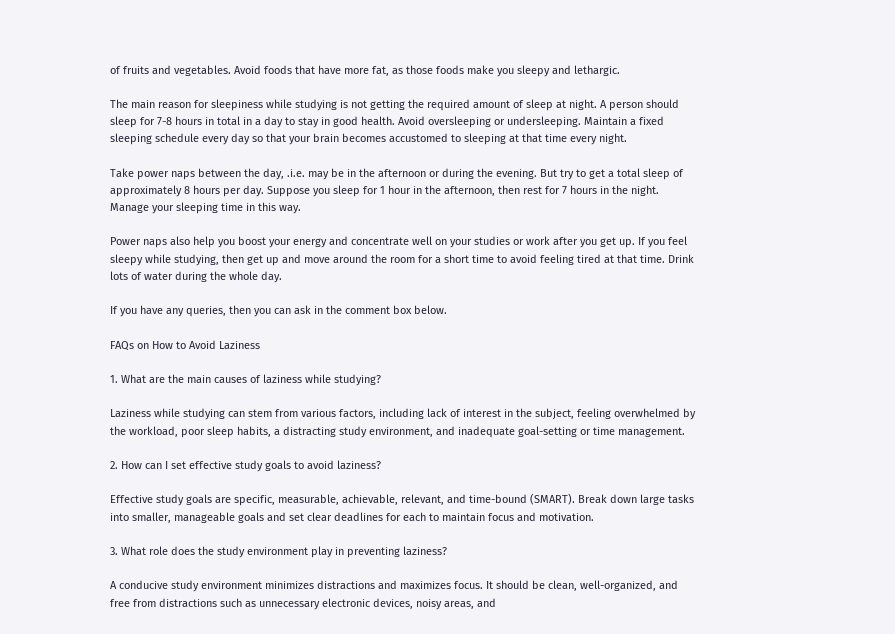of fruits and vegetables. Avoid foods that have more fat, as those foods make you sleepy and lethargic.

The main reason for sleepiness while studying is not getting the required amount of sleep at night. A person should sleep for 7-8 hours in total in a day to stay in good health. Avoid oversleeping or undersleeping. Maintain a fixed sleeping schedule every day so that your brain becomes accustomed to sleeping at that time every night.

Take power naps between the day, .i.e. may be in the afternoon or during the evening. But try to get a total sleep of approximately 8 hours per day. Suppose you sleep for 1 hour in the afternoon, then rest for 7 hours in the night. Manage your sleeping time in this way.

Power naps also help you boost your energy and concentrate well on your studies or work after you get up. If you feel sleepy while studying, then get up and move around the room for a short time to avoid feeling tired at that time. Drink lots of water during the whole day.

If you have any queries, then you can ask in the comment box below.

FAQs on How to Avoid Laziness

1. What are the main causes of laziness while studying?

Laziness while studying can stem from various factors, including lack of interest in the subject, feeling overwhelmed by the workload, poor sleep habits, a distracting study environment, and inadequate goal-setting or time management.

2. How can I set effective study goals to avoid laziness?

Effective study goals are specific, measurable, achievable, relevant, and time-bound (SMART). Break down large tasks into smaller, manageable goals and set clear deadlines for each to maintain focus and motivation.

3. What role does the study environment play in preventing laziness?

A conducive study environment minimizes distractions and maximizes focus. It should be clean, well-organized, and free from distractions such as unnecessary electronic devices, noisy areas, and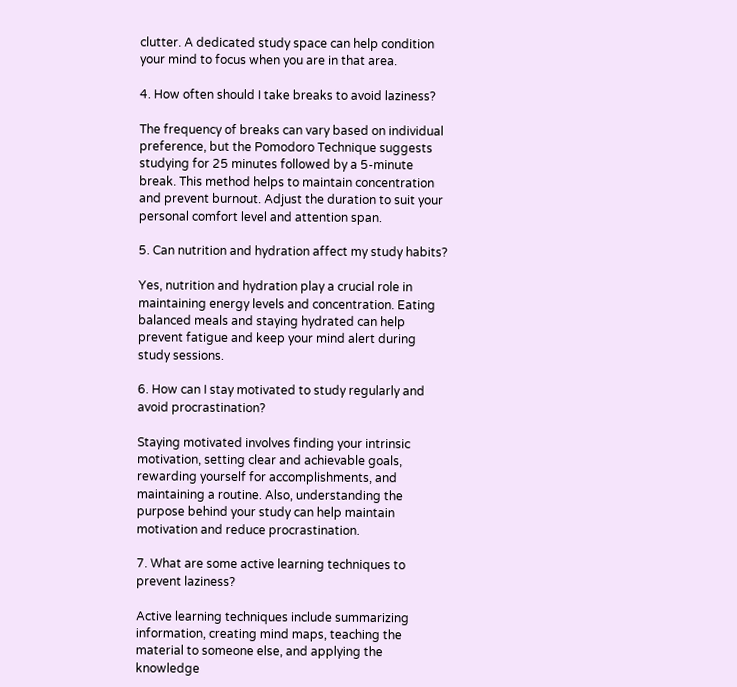clutter. A dedicated study space can help condition your mind to focus when you are in that area.

4. How often should I take breaks to avoid laziness?

The frequency of breaks can vary based on individual preference, but the Pomodoro Technique suggests studying for 25 minutes followed by a 5-minute break. This method helps to maintain concentration and prevent burnout. Adjust the duration to suit your personal comfort level and attention span.

5. Can nutrition and hydration affect my study habits?

Yes, nutrition and hydration play a crucial role in maintaining energy levels and concentration. Eating balanced meals and staying hydrated can help prevent fatigue and keep your mind alert during study sessions.

6. How can I stay motivated to study regularly and avoid procrastination?

Staying motivated involves finding your intrinsic motivation, setting clear and achievable goals, rewarding yourself for accomplishments, and maintaining a routine. Also, understanding the purpose behind your study can help maintain motivation and reduce procrastination.

7. What are some active learning techniques to prevent laziness?

Active learning techniques include summarizing information, creating mind maps, teaching the material to someone else, and applying the knowledge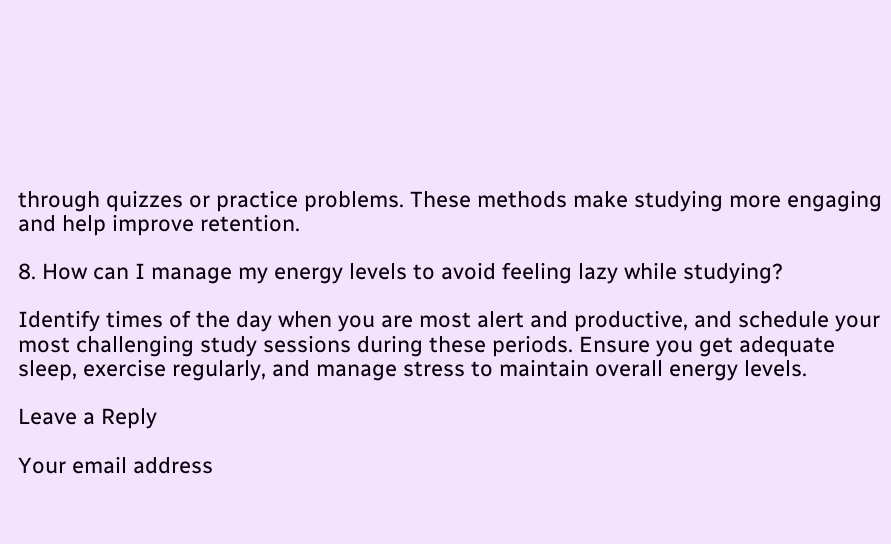through quizzes or practice problems. These methods make studying more engaging and help improve retention.

8. How can I manage my energy levels to avoid feeling lazy while studying?

Identify times of the day when you are most alert and productive, and schedule your most challenging study sessions during these periods. Ensure you get adequate sleep, exercise regularly, and manage stress to maintain overall energy levels.

Leave a Reply

Your email address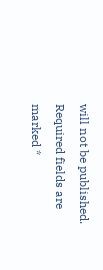will not be published. Required fields are marked *